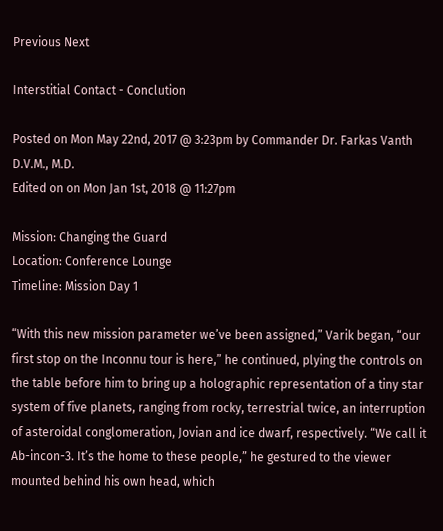Previous Next

Interstitial Contact - Conclution

Posted on Mon May 22nd, 2017 @ 3:23pm by Commander Dr. Farkas Vanth D.V.M., M.D.
Edited on on Mon Jan 1st, 2018 @ 11:27pm

Mission: Changing the Guard
Location: Conference Lounge
Timeline: Mission Day 1

“With this new mission parameter we’ve been assigned,” Varik began, “our first stop on the Inconnu tour is here,” he continued, plying the controls on the table before him to bring up a holographic representation of a tiny star system of five planets, ranging from rocky, terrestrial twice, an interruption of asteroidal conglomeration, Jovian and ice dwarf, respectively. “We call it Ab-incon-3. It’s the home to these people,” he gestured to the viewer mounted behind his own head, which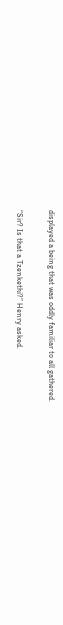displayed a being that was oddly familiar to all gathered.

“Sir? Is that a Tzenkethi?” Henry asked.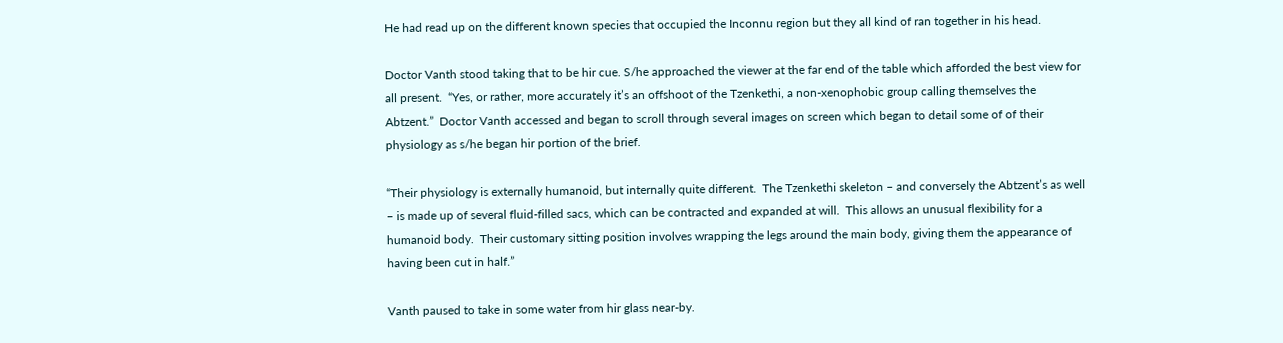He had read up on the different known species that occupied the Inconnu region but they all kind of ran together in his head.

Doctor Vanth stood taking that to be hir cue. S/he approached the viewer at the far end of the table which afforded the best view for all present.  “Yes, or rather, more accurately it’s an offshoot of the Tzenkethi, a non-xenophobic group calling themselves the Abtzent.”  Doctor Vanth accessed and began to scroll through several images on screen which began to detail some of of their physiology as s/he began hir portion of the brief.

“Their physiology is externally humanoid, but internally quite different.  The Tzenkethi skeleton – and conversely the Abtzent’s as well – is made up of several fluid-filled sacs, which can be contracted and expanded at will.  This allows an unusual flexibility for a humanoid body.  Their customary sitting position involves wrapping the legs around the main body, giving them the appearance of having been cut in half.”

Vanth paused to take in some water from hir glass near-by.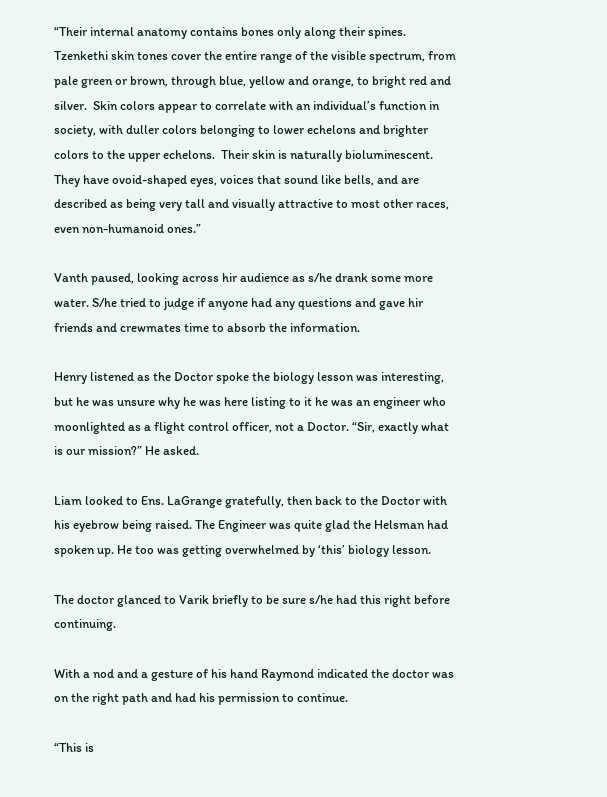“Their internal anatomy contains bones only along their spines.  Tzenkethi skin tones cover the entire range of the visible spectrum, from pale green or brown, through blue, yellow and orange, to bright red and silver.  Skin colors appear to correlate with an individual’s function in society, with duller colors belonging to lower echelons and brighter colors to the upper echelons.  Their skin is naturally bioluminescent.  They have ovoid-shaped eyes, voices that sound like bells, and are described as being very tall and visually attractive to most other races, even non-humanoid ones.”

Vanth paused, looking across hir audience as s/he drank some more water. S/he tried to judge if anyone had any questions and gave hir friends and crewmates time to absorb the information.

Henry listened as the Doctor spoke the biology lesson was interesting, but he was unsure why he was here listing to it he was an engineer who moonlighted as a flight control officer, not a Doctor. “Sir, exactly what is our mission?” He asked.

Liam looked to Ens. LaGrange gratefully, then back to the Doctor with his eyebrow being raised. The Engineer was quite glad the Helsman had spoken up. He too was getting overwhelmed by ‘this’ biology lesson.

The doctor glanced to Varik briefly to be sure s/he had this right before continuing.

With a nod and a gesture of his hand Raymond indicated the doctor was on the right path and had his permission to continue.

“This is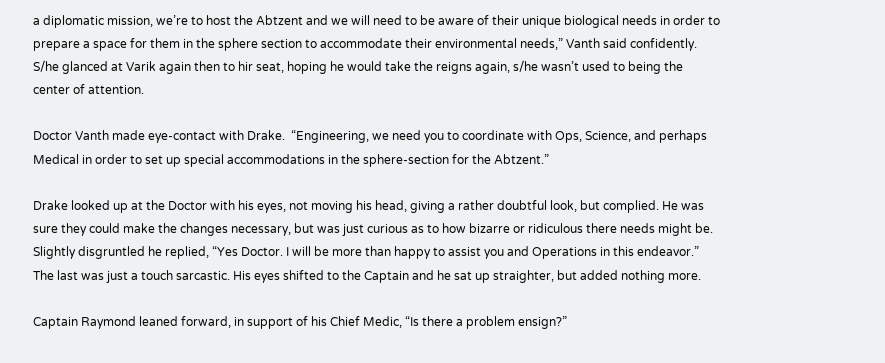a diplomatic mission, we’re to host the Abtzent and we will need to be aware of their unique biological needs in order to prepare a space for them in the sphere section to accommodate their environmental needs,” Vanth said confidently. S/he glanced at Varik again then to hir seat, hoping he would take the reigns again, s/he wasn’t used to being the center of attention.

Doctor Vanth made eye-contact with Drake.  “Engineering, we need you to coordinate with Ops, Science, and perhaps Medical in order to set up special accommodations in the sphere-section for the Abtzent.”

Drake looked up at the Doctor with his eyes, not moving his head, giving a rather doubtful look, but complied. He was sure they could make the changes necessary, but was just curious as to how bizarre or ridiculous there needs might be.  Slightly disgruntled he replied, “Yes Doctor. I will be more than happy to assist you and Operations in this endeavor.” The last was just a touch sarcastic. His eyes shifted to the Captain and he sat up straighter, but added nothing more.

Captain Raymond leaned forward, in support of his Chief Medic, “Is there a problem ensign?”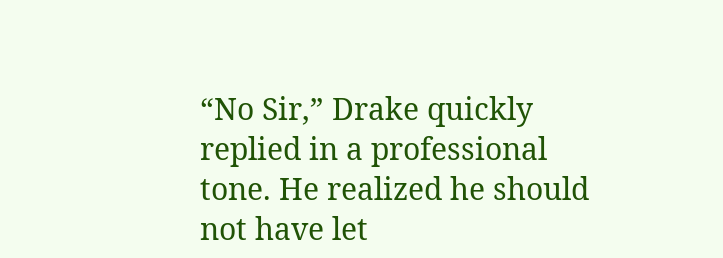“No Sir,” Drake quickly replied in a professional tone. He realized he should not have let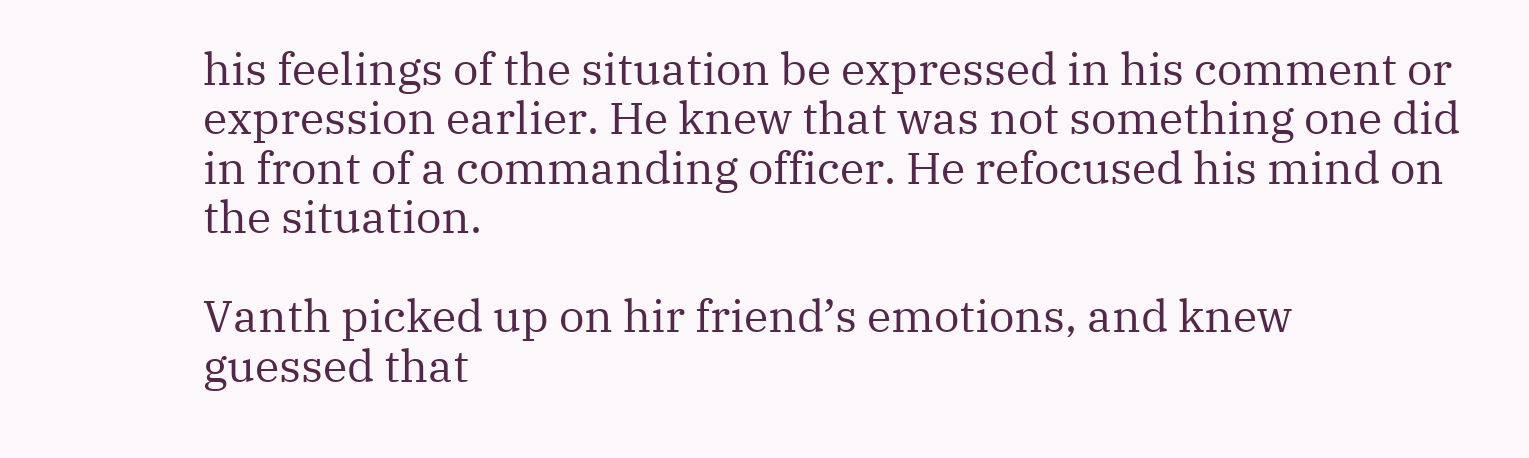his feelings of the situation be expressed in his comment or expression earlier. He knew that was not something one did in front of a commanding officer. He refocused his mind on the situation.

Vanth picked up on hir friend’s emotions, and knew guessed that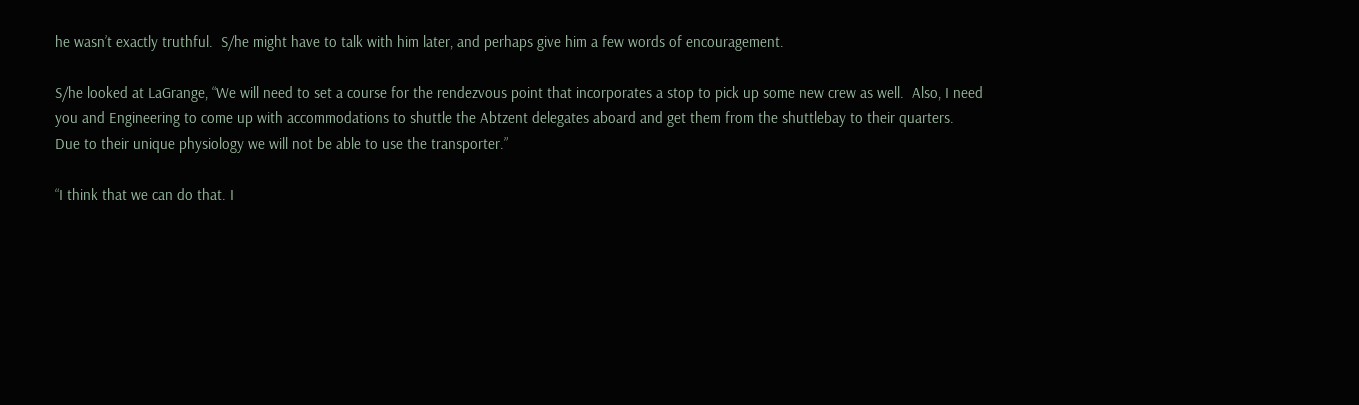he wasn’t exactly truthful.  S/he might have to talk with him later, and perhaps give him a few words of encouragement.

S/he looked at LaGrange, “We will need to set a course for the rendezvous point that incorporates a stop to pick up some new crew as well.  Also, I need you and Engineering to come up with accommodations to shuttle the Abtzent delegates aboard and get them from the shuttlebay to their quarters.  Due to their unique physiology we will not be able to use the transporter.”

“I think that we can do that. I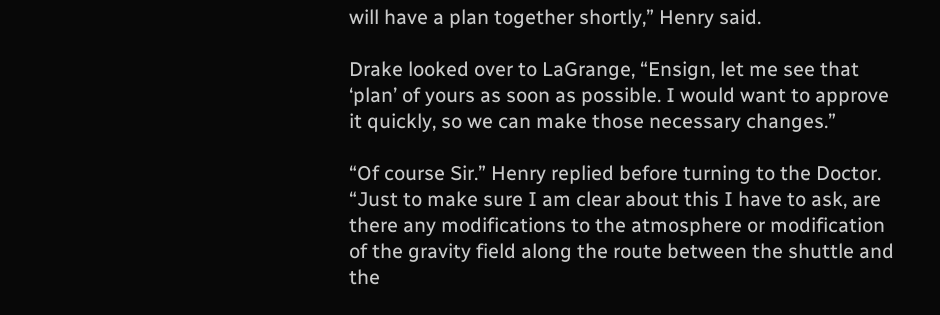will have a plan together shortly,” Henry said.

Drake looked over to LaGrange, “Ensign, let me see that ‘plan’ of yours as soon as possible. I would want to approve it quickly, so we can make those necessary changes.”

“Of course Sir.” Henry replied before turning to the Doctor.  “Just to make sure I am clear about this I have to ask, are there any modifications to the atmosphere or modification of the gravity field along the route between the shuttle and the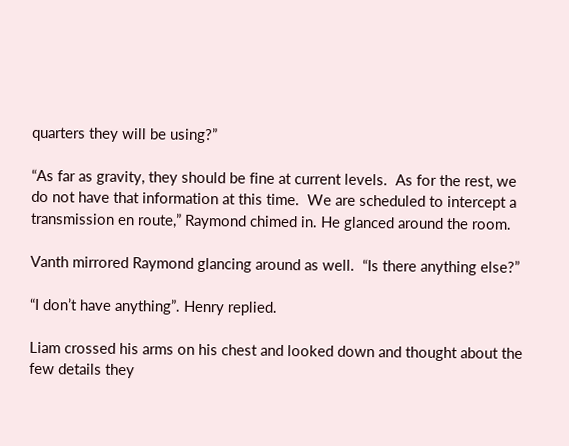quarters they will be using?”

“As far as gravity, they should be fine at current levels.  As for the rest, we do not have that information at this time.  We are scheduled to intercept a transmission en route,” Raymond chimed in. He glanced around the room.

Vanth mirrored Raymond glancing around as well.  “Is there anything else?”

“I don’t have anything”. Henry replied.

Liam crossed his arms on his chest and looked down and thought about the few details they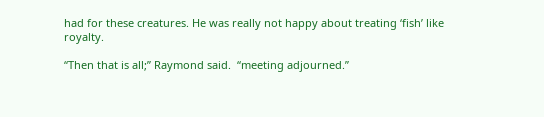had for these creatures. He was really not happy about treating ‘fish’ like royalty.

“Then that is all;” Raymond said.  “meeting adjourned.”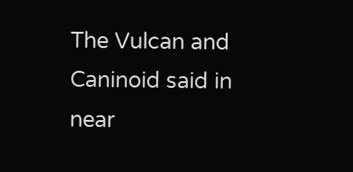The Vulcan and Caninoid said in near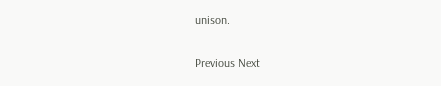unison.


Previous Next